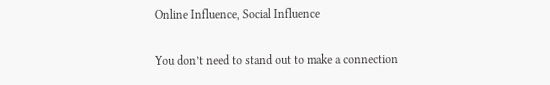Online Influence, Social Influence

You don’t need to stand out to make a connection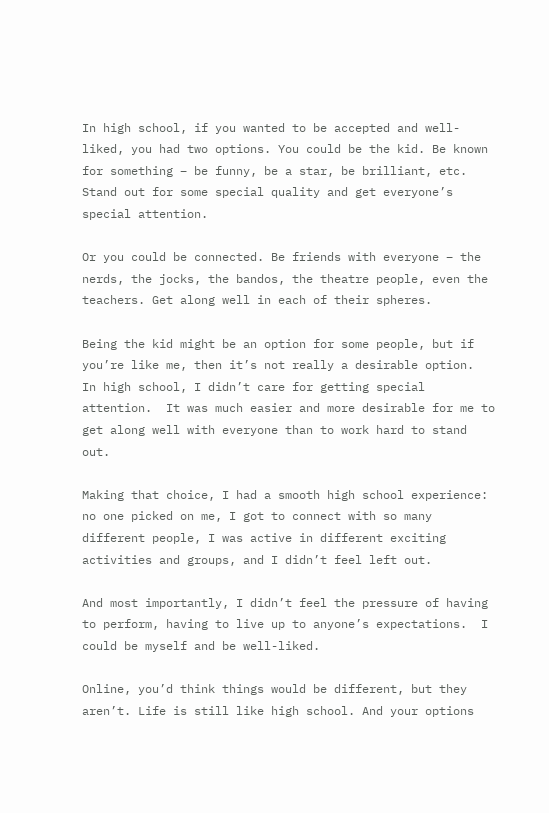In high school, if you wanted to be accepted and well-liked, you had two options. You could be the kid. Be known for something – be funny, be a star, be brilliant, etc. Stand out for some special quality and get everyone’s special attention.

Or you could be connected. Be friends with everyone – the nerds, the jocks, the bandos, the theatre people, even the teachers. Get along well in each of their spheres.

Being the kid might be an option for some people, but if you’re like me, then it’s not really a desirable option.  In high school, I didn’t care for getting special attention.  It was much easier and more desirable for me to get along well with everyone than to work hard to stand out.

Making that choice, I had a smooth high school experience: no one picked on me, I got to connect with so many different people, I was active in different exciting activities and groups, and I didn’t feel left out.

And most importantly, I didn’t feel the pressure of having to perform, having to live up to anyone’s expectations.  I could be myself and be well-liked.

Online, you’d think things would be different, but they aren’t. Life is still like high school. And your options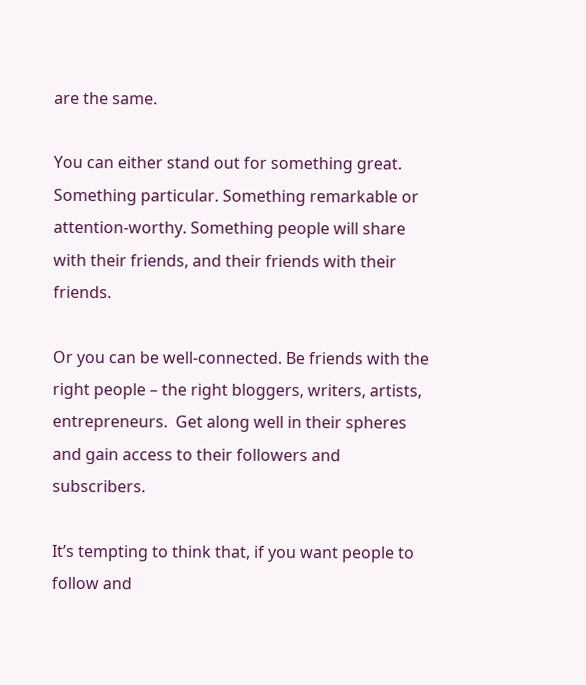are the same.

You can either stand out for something great. Something particular. Something remarkable or attention-worthy. Something people will share with their friends, and their friends with their friends.

Or you can be well-connected. Be friends with the right people – the right bloggers, writers, artists, entrepreneurs.  Get along well in their spheres and gain access to their followers and subscribers.

It’s tempting to think that, if you want people to follow and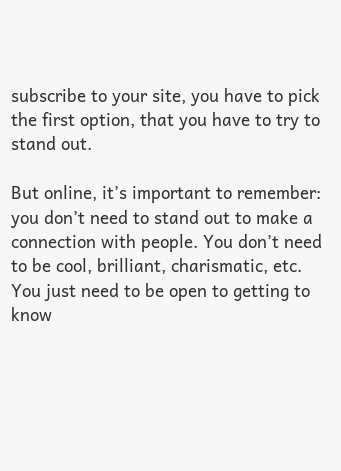subscribe to your site, you have to pick the first option, that you have to try to stand out.

But online, it’s important to remember: you don’t need to stand out to make a connection with people. You don’t need to be cool, brilliant, charismatic, etc.  You just need to be open to getting to know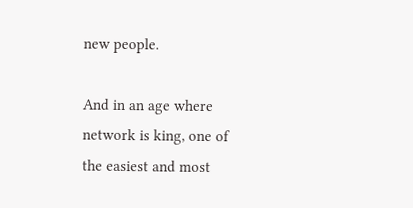new people.

And in an age where network is king, one of the easiest and most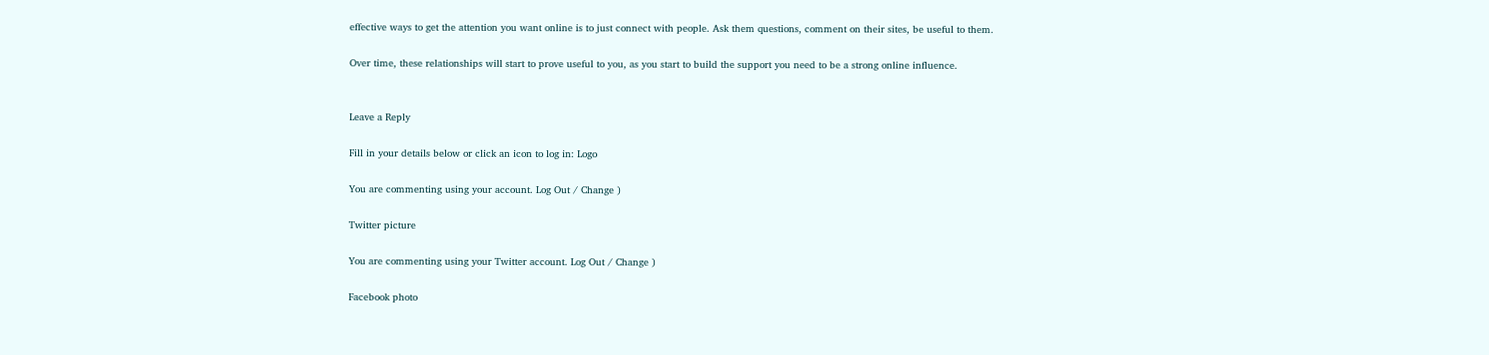effective ways to get the attention you want online is to just connect with people. Ask them questions, comment on their sites, be useful to them.

Over time, these relationships will start to prove useful to you, as you start to build the support you need to be a strong online influence.


Leave a Reply

Fill in your details below or click an icon to log in: Logo

You are commenting using your account. Log Out / Change )

Twitter picture

You are commenting using your Twitter account. Log Out / Change )

Facebook photo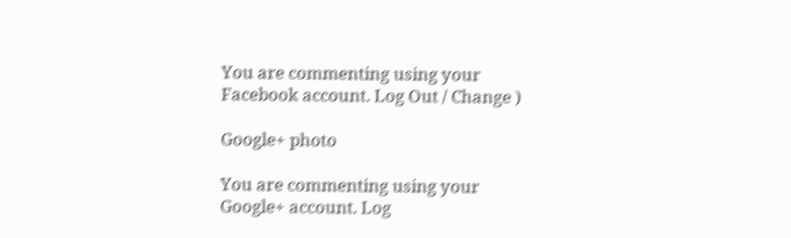You are commenting using your Facebook account. Log Out / Change )

Google+ photo

You are commenting using your Google+ account. Log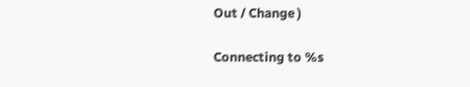Out / Change )

Connecting to %s